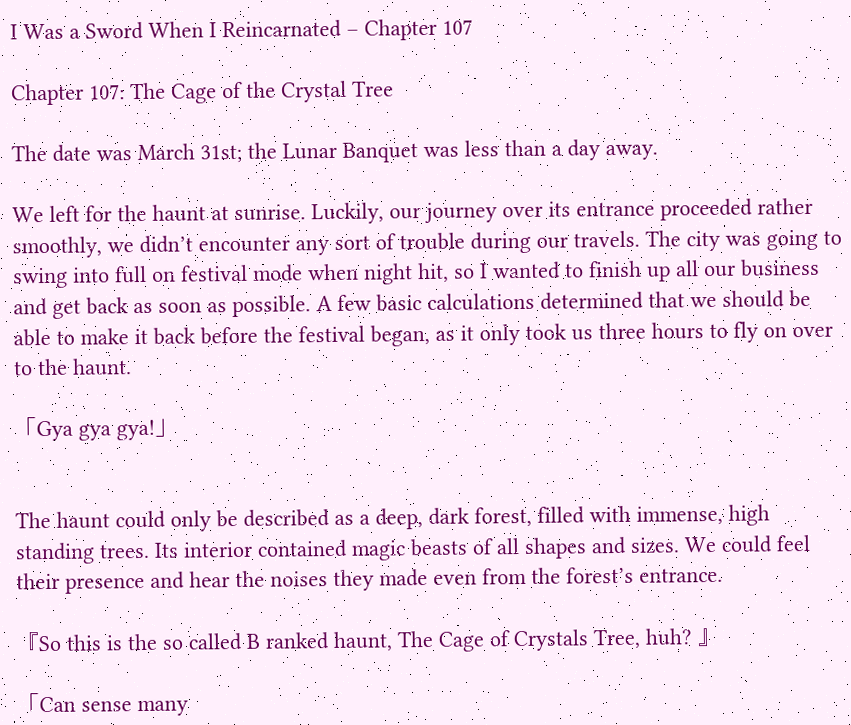I Was a Sword When I Reincarnated – Chapter 107

Chapter 107: The Cage of the Crystal Tree

The date was March 31st; the Lunar Banquet was less than a day away.

We left for the haunt at sunrise. Luckily, our journey over its entrance proceeded rather smoothly, we didn’t encounter any sort of trouble during our travels. The city was going to swing into full on festival mode when night hit, so I wanted to finish up all our business and get back as soon as possible. A few basic calculations determined that we should be able to make it back before the festival began, as it only took us three hours to fly on over to the haunt.

「Gya gya gya!」


The haunt could only be described as a deep, dark forest, filled with immense, high standing trees. Its interior contained magic beasts of all shapes and sizes. We could feel their presence and hear the noises they made even from the forest’s entrance.

『So this is the so called B ranked haunt, The Cage of Crystals Tree, huh? 』

「Can sense many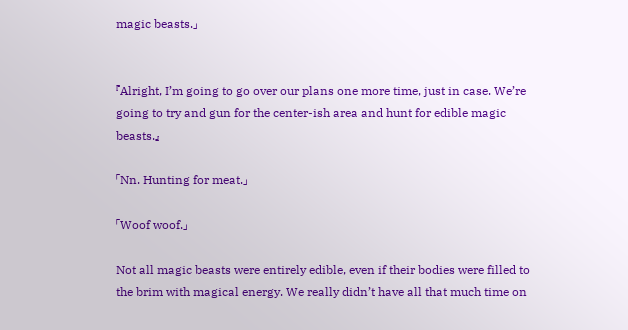magic beasts.」


『Alright, I’m going to go over our plans one more time, just in case. We’re going to try and gun for the center-ish area and hunt for edible magic beasts.』

「Nn. Hunting for meat.」

「Woof woof.」

Not all magic beasts were entirely edible, even if their bodies were filled to the brim with magical energy. We really didn’t have all that much time on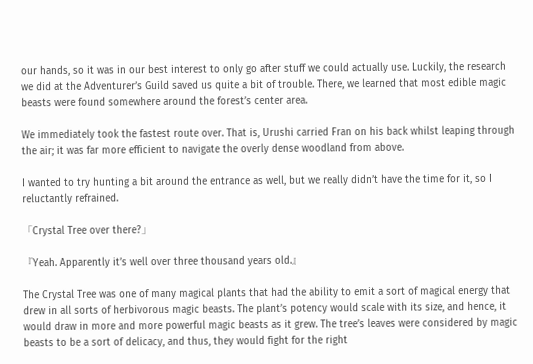our hands, so it was in our best interest to only go after stuff we could actually use. Luckily, the research we did at the Adventurer’s Guild saved us quite a bit of trouble. There, we learned that most edible magic beasts were found somewhere around the forest’s center area.

We immediately took the fastest route over. That is, Urushi carried Fran on his back whilst leaping through the air; it was far more efficient to navigate the overly dense woodland from above.

I wanted to try hunting a bit around the entrance as well, but we really didn’t have the time for it, so I reluctantly refrained.

「Crystal Tree over there?」

『Yeah. Apparently it’s well over three thousand years old.』

The Crystal Tree was one of many magical plants that had the ability to emit a sort of magical energy that drew in all sorts of herbivorous magic beasts. The plant’s potency would scale with its size, and hence, it would draw in more and more powerful magic beasts as it grew. The tree’s leaves were considered by magic beasts to be a sort of delicacy, and thus, they would fight for the right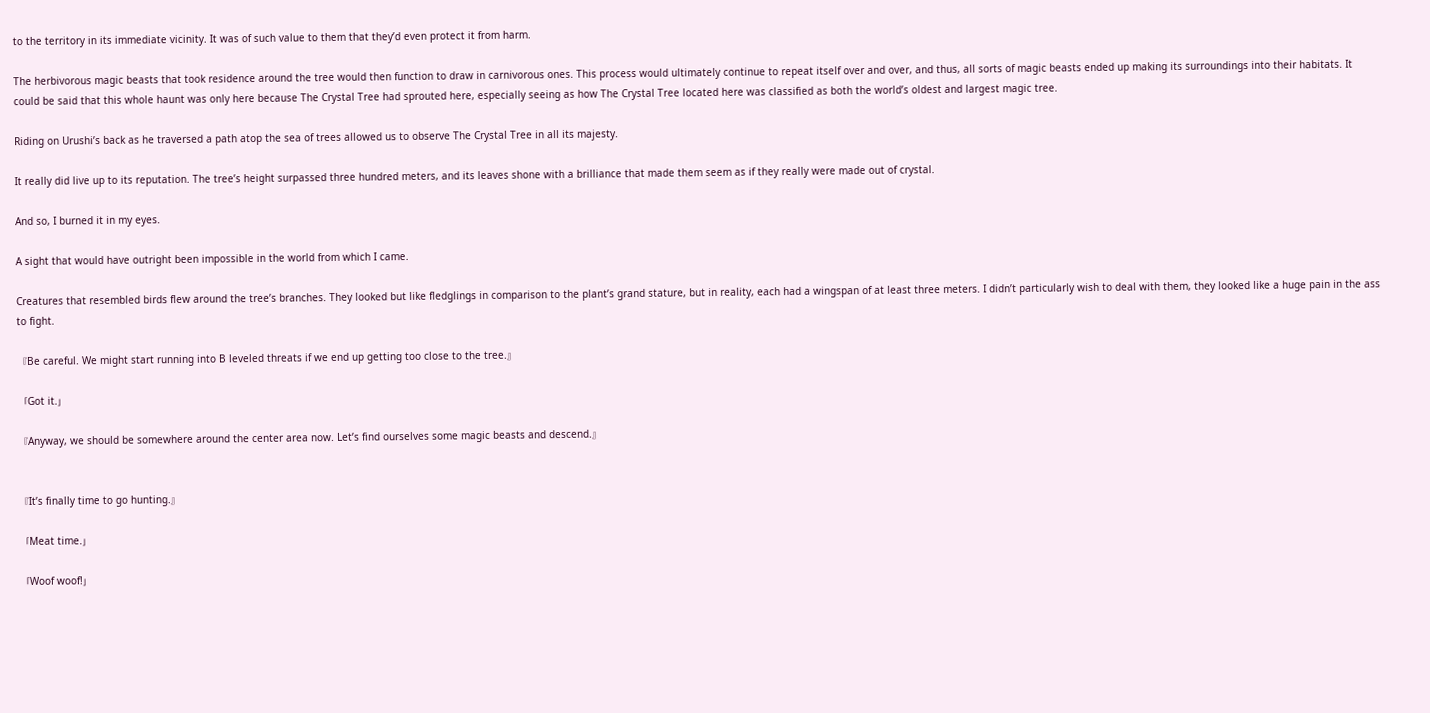to the territory in its immediate vicinity. It was of such value to them that they’d even protect it from harm.

The herbivorous magic beasts that took residence around the tree would then function to draw in carnivorous ones. This process would ultimately continue to repeat itself over and over, and thus, all sorts of magic beasts ended up making its surroundings into their habitats. It could be said that this whole haunt was only here because The Crystal Tree had sprouted here, especially seeing as how The Crystal Tree located here was classified as both the world’s oldest and largest magic tree.

Riding on Urushi’s back as he traversed a path atop the sea of trees allowed us to observe The Crystal Tree in all its majesty.

It really did live up to its reputation. The tree’s height surpassed three hundred meters, and its leaves shone with a brilliance that made them seem as if they really were made out of crystal.

And so, I burned it in my eyes.

A sight that would have outright been impossible in the world from which I came.

Creatures that resembled birds flew around the tree’s branches. They looked but like fledglings in comparison to the plant’s grand stature, but in reality, each had a wingspan of at least three meters. I didn’t particularly wish to deal with them, they looked like a huge pain in the ass to fight.

『Be careful. We might start running into B leveled threats if we end up getting too close to the tree.』

「Got it.」

『Anyway, we should be somewhere around the center area now. Let’s find ourselves some magic beasts and descend.』


『It’s finally time to go hunting.』

「Meat time.」

「Woof woof!」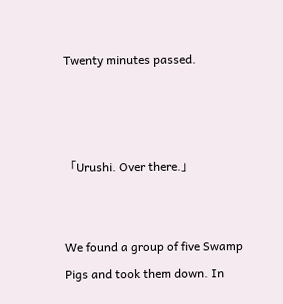Twenty minutes passed.



「Urushi. Over there.」


We found a group of five Swamp Pigs and took them down. In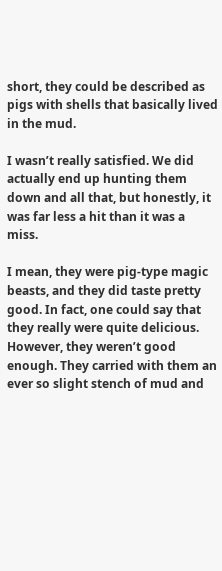short, they could be described as pigs with shells that basically lived in the mud.

I wasn’t really satisfied. We did actually end up hunting them down and all that, but honestly, it was far less a hit than it was a miss.

I mean, they were pig-type magic beasts, and they did taste pretty good. In fact, one could say that they really were quite delicious. However, they weren’t good enough. They carried with them an ever so slight stench of mud and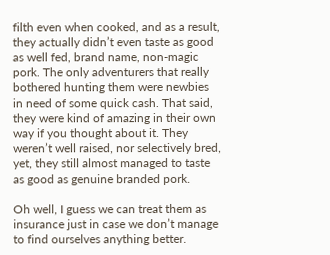filth even when cooked, and as a result, they actually didn’t even taste as good as well fed, brand name, non-magic pork. The only adventurers that really bothered hunting them were newbies in need of some quick cash. That said, they were kind of amazing in their own way if you thought about it. They weren’t well raised, nor selectively bred, yet, they still almost managed to taste as good as genuine branded pork.

Oh well, I guess we can treat them as insurance just in case we don’t manage to find ourselves anything better.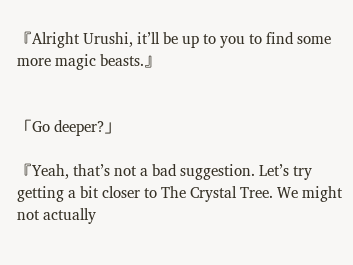『Alright Urushi, it’ll be up to you to find some more magic beasts.』


「Go deeper?」

『Yeah, that’s not a bad suggestion. Let’s try getting a bit closer to The Crystal Tree. We might not actually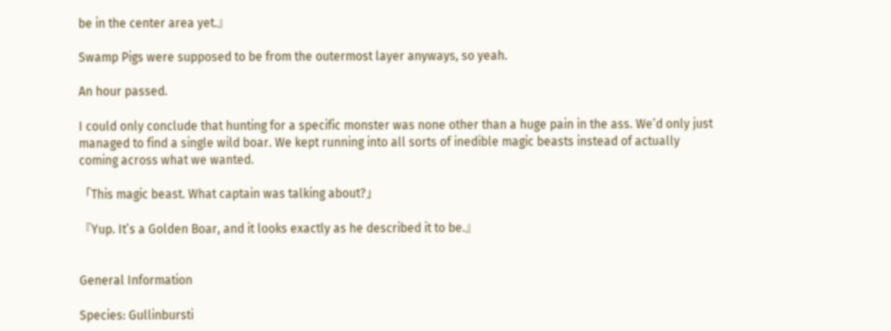be in the center area yet.』

Swamp Pigs were supposed to be from the outermost layer anyways, so yeah.

An hour passed.

I could only conclude that hunting for a specific monster was none other than a huge pain in the ass. We’d only just managed to find a single wild boar. We kept running into all sorts of inedible magic beasts instead of actually coming across what we wanted.

「This magic beast. What captain was talking about?」

『Yup. It’s a Golden Boar, and it looks exactly as he described it to be.』


General Information

Species: Gullinbursti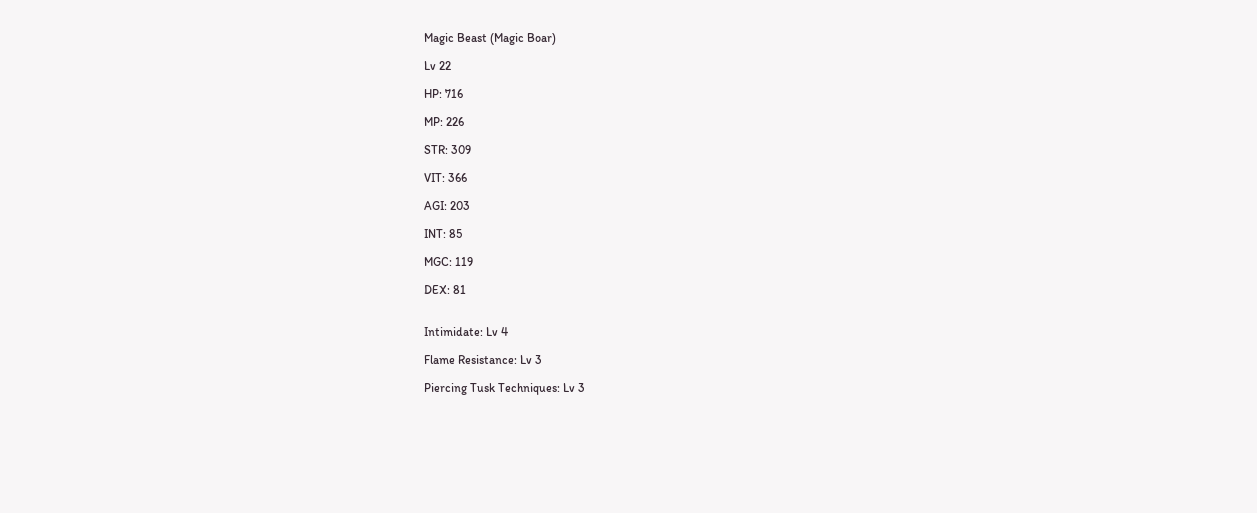Magic Beast (Magic Boar)

Lv 22

HP: 716

MP: 226

STR: 309

VIT: 366

AGI: 203

INT: 85

MGC: 119

DEX: 81


Intimidate: Lv 4

Flame Resistance: Lv 3

Piercing Tusk Techniques: Lv 3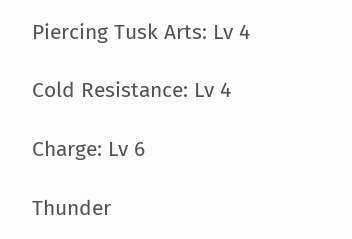Piercing Tusk Arts: Lv 4

Cold Resistance: Lv 4

Charge: Lv 6

Thunder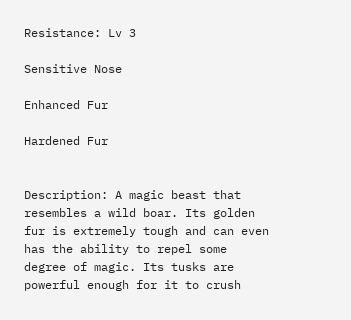Resistance: Lv 3

Sensitive Nose

Enhanced Fur

Hardened Fur


Description: A magic beast that resembles a wild boar. Its golden fur is extremely tough and can even has the ability to repel some degree of magic. Its tusks are powerful enough for it to crush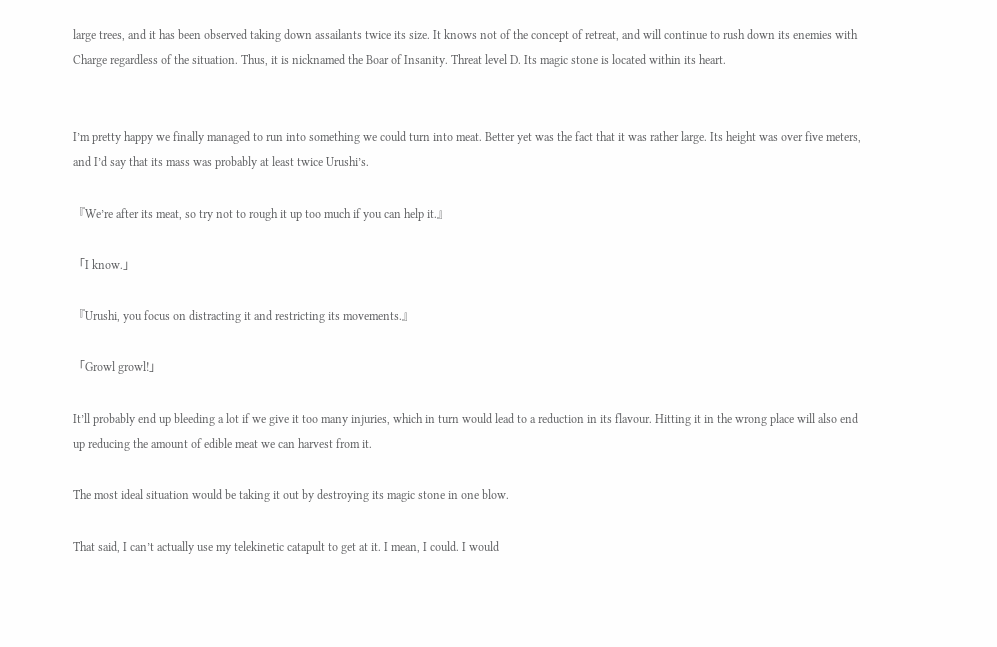large trees, and it has been observed taking down assailants twice its size. It knows not of the concept of retreat, and will continue to rush down its enemies with Charge regardless of the situation. Thus, it is nicknamed the Boar of Insanity. Threat level D. Its magic stone is located within its heart.


I’m pretty happy we finally managed to run into something we could turn into meat. Better yet was the fact that it was rather large. Its height was over five meters, and I’d say that its mass was probably at least twice Urushi’s.

『We’re after its meat, so try not to rough it up too much if you can help it.』

「I know.」

『Urushi, you focus on distracting it and restricting its movements.』

「Growl growl!」

It’ll probably end up bleeding a lot if we give it too many injuries, which in turn would lead to a reduction in its flavour. Hitting it in the wrong place will also end up reducing the amount of edible meat we can harvest from it.

The most ideal situation would be taking it out by destroying its magic stone in one blow.

That said, I can’t actually use my telekinetic catapult to get at it. I mean, I could. I would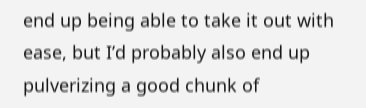end up being able to take it out with ease, but I’d probably also end up pulverizing a good chunk of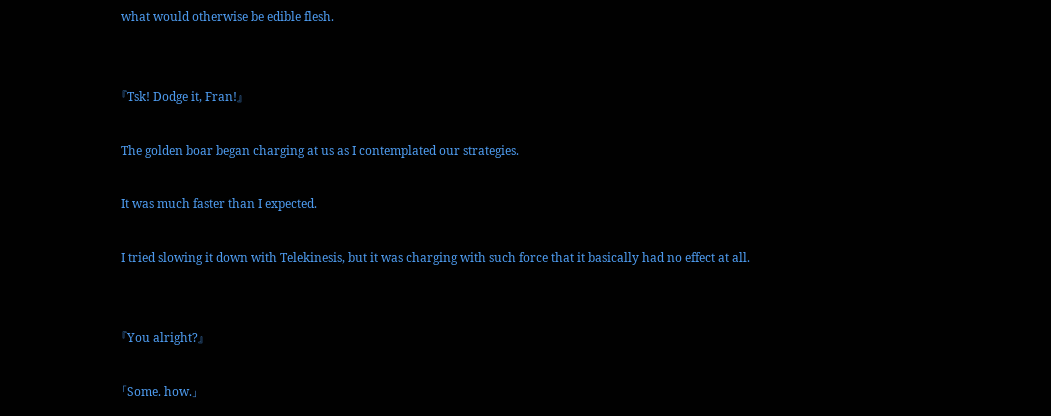what would otherwise be edible flesh.


『Tsk! Dodge it, Fran!』

The golden boar began charging at us as I contemplated our strategies.

It was much faster than I expected.

I tried slowing it down with Telekinesis, but it was charging with such force that it basically had no effect at all.


『You alright?』

「Some. how.」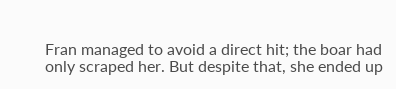Fran managed to avoid a direct hit; the boar had only scraped her. But despite that, she ended up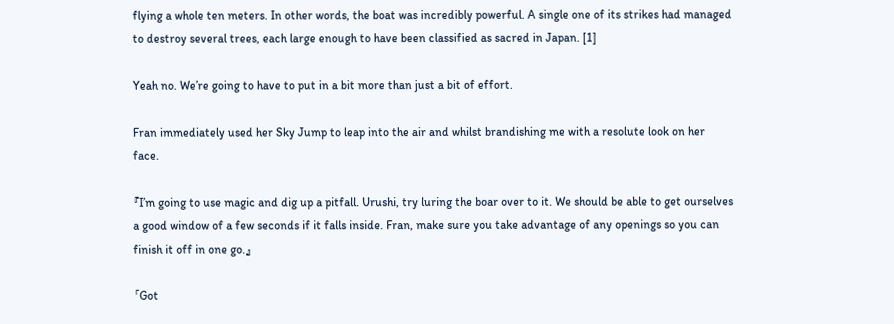flying a whole ten meters. In other words, the boat was incredibly powerful. A single one of its strikes had managed to destroy several trees, each large enough to have been classified as sacred in Japan. [1]

Yeah no. We’re going to have to put in a bit more than just a bit of effort.

Fran immediately used her Sky Jump to leap into the air and whilst brandishing me with a resolute look on her face.

『I’m going to use magic and dig up a pitfall. Urushi, try luring the boar over to it. We should be able to get ourselves a good window of a few seconds if it falls inside. Fran, make sure you take advantage of any openings so you can finish it off in one go.』

「Got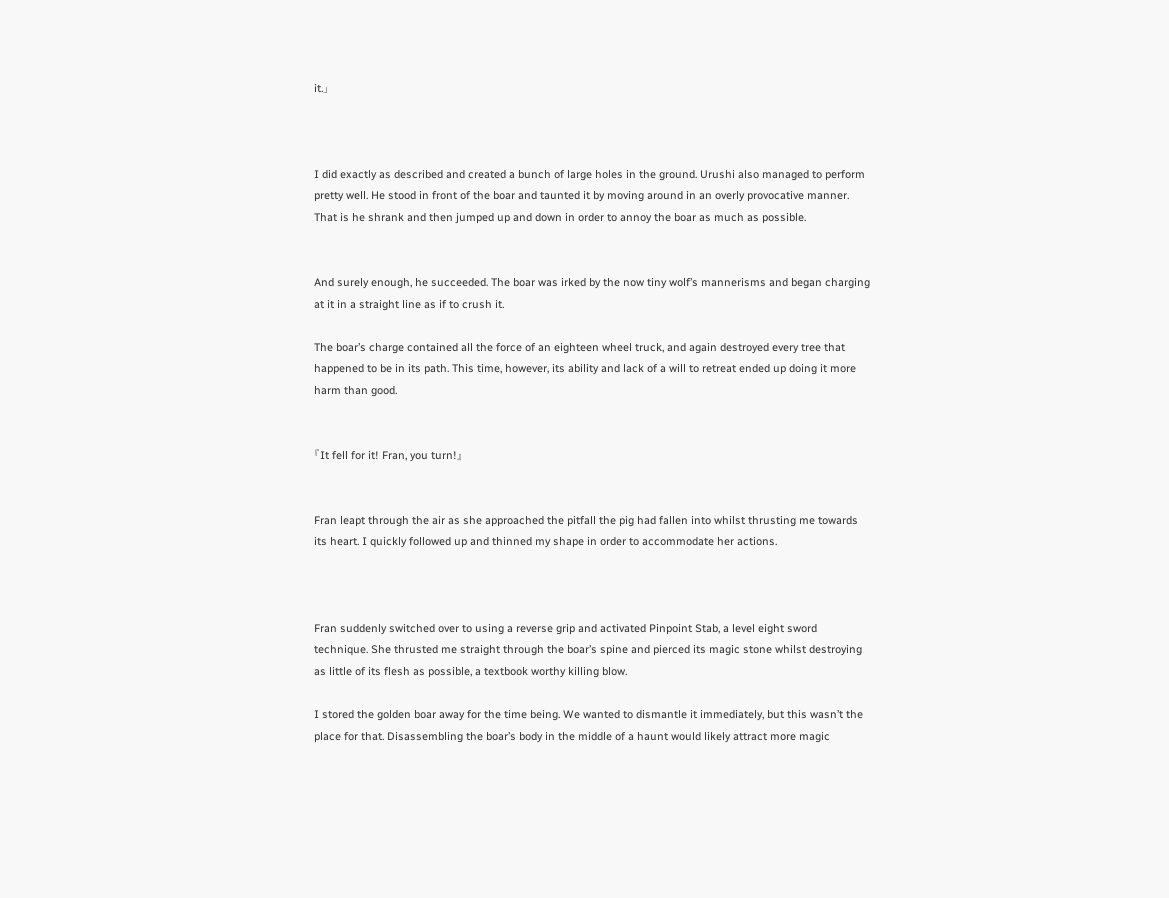it.」



I did exactly as described and created a bunch of large holes in the ground. Urushi also managed to perform pretty well. He stood in front of the boar and taunted it by moving around in an overly provocative manner. That is he shrank and then jumped up and down in order to annoy the boar as much as possible.


And surely enough, he succeeded. The boar was irked by the now tiny wolf’s mannerisms and began charging at it in a straight line as if to crush it.

The boar’s charge contained all the force of an eighteen wheel truck, and again destroyed every tree that happened to be in its path. This time, however, its ability and lack of a will to retreat ended up doing it more harm than good.


『It fell for it! Fran, you turn!』


Fran leapt through the air as she approached the pitfall the pig had fallen into whilst thrusting me towards its heart. I quickly followed up and thinned my shape in order to accommodate her actions.



Fran suddenly switched over to using a reverse grip and activated Pinpoint Stab, a level eight sword technique. She thrusted me straight through the boar’s spine and pierced its magic stone whilst destroying as little of its flesh as possible, a textbook worthy killing blow.

I stored the golden boar away for the time being. We wanted to dismantle it immediately, but this wasn’t the place for that. Disassembling the boar’s body in the middle of a haunt would likely attract more magic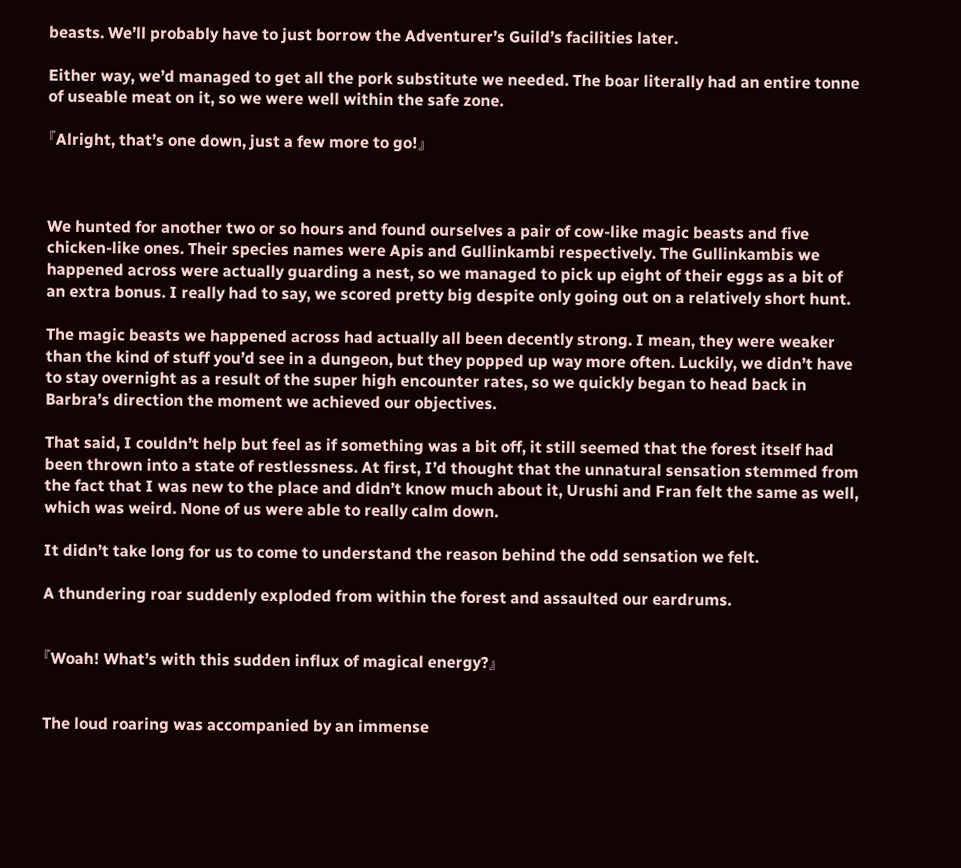beasts. We’ll probably have to just borrow the Adventurer’s Guild’s facilities later.

Either way, we’d managed to get all the pork substitute we needed. The boar literally had an entire tonne of useable meat on it, so we were well within the safe zone.

『Alright, that’s one down, just a few more to go!』



We hunted for another two or so hours and found ourselves a pair of cow-like magic beasts and five chicken-like ones. Their species names were Apis and Gullinkambi respectively. The Gullinkambis we happened across were actually guarding a nest, so we managed to pick up eight of their eggs as a bit of an extra bonus. I really had to say, we scored pretty big despite only going out on a relatively short hunt.

The magic beasts we happened across had actually all been decently strong. I mean, they were weaker than the kind of stuff you’d see in a dungeon, but they popped up way more often. Luckily, we didn’t have to stay overnight as a result of the super high encounter rates, so we quickly began to head back in Barbra’s direction the moment we achieved our objectives.

That said, I couldn’t help but feel as if something was a bit off, it still seemed that the forest itself had been thrown into a state of restlessness. At first, I’d thought that the unnatural sensation stemmed from the fact that I was new to the place and didn’t know much about it, Urushi and Fran felt the same as well, which was weird. None of us were able to really calm down.

It didn’t take long for us to come to understand the reason behind the odd sensation we felt.

A thundering roar suddenly exploded from within the forest and assaulted our eardrums.


『Woah! What’s with this sudden influx of magical energy?』


The loud roaring was accompanied by an immense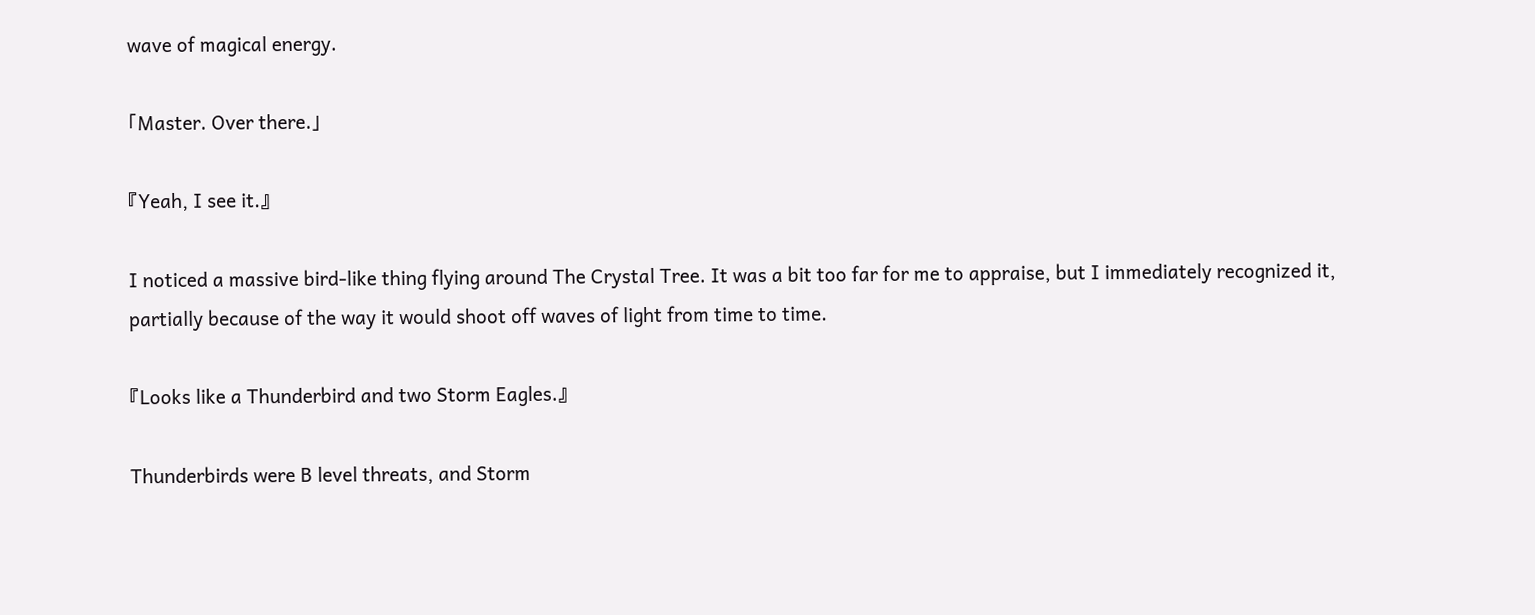wave of magical energy.

「Master. Over there.」

『Yeah, I see it.』

I noticed a massive bird-like thing flying around The Crystal Tree. It was a bit too far for me to appraise, but I immediately recognized it, partially because of the way it would shoot off waves of light from time to time.

『Looks like a Thunderbird and two Storm Eagles.』

Thunderbirds were B level threats, and Storm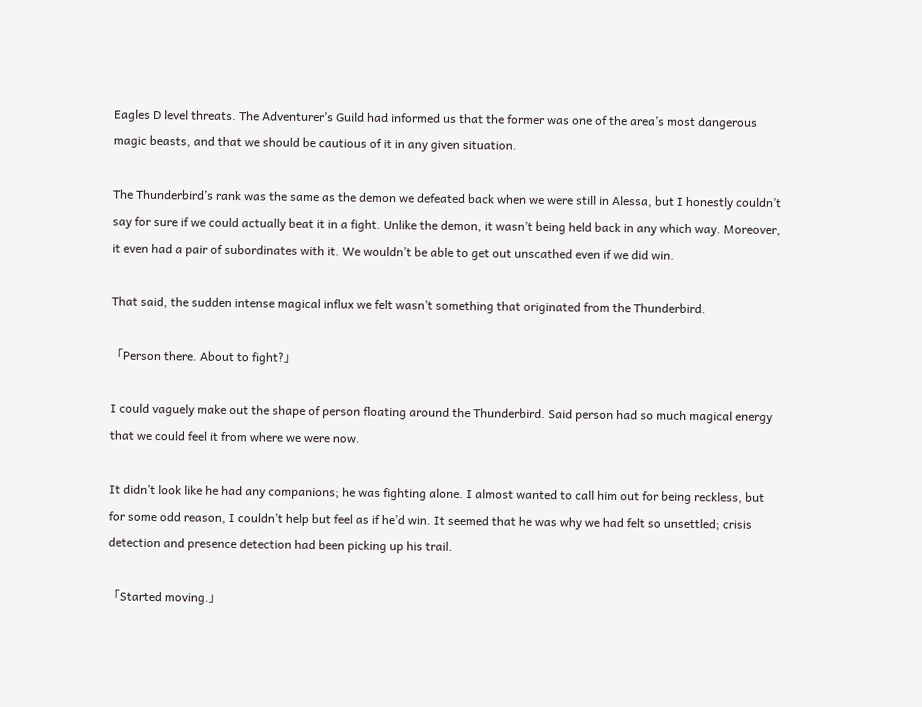Eagles D level threats. The Adventurer’s Guild had informed us that the former was one of the area’s most dangerous magic beasts, and that we should be cautious of it in any given situation.

The Thunderbird’s rank was the same as the demon we defeated back when we were still in Alessa, but I honestly couldn’t say for sure if we could actually beat it in a fight. Unlike the demon, it wasn’t being held back in any which way. Moreover, it even had a pair of subordinates with it. We wouldn’t be able to get out unscathed even if we did win.

That said, the sudden intense magical influx we felt wasn’t something that originated from the Thunderbird.

「Person there. About to fight?」

I could vaguely make out the shape of person floating around the Thunderbird. Said person had so much magical energy that we could feel it from where we were now.

It didn’t look like he had any companions; he was fighting alone. I almost wanted to call him out for being reckless, but for some odd reason, I couldn’t help but feel as if he’d win. It seemed that he was why we had felt so unsettled; crisis detection and presence detection had been picking up his trail.

「Started moving.」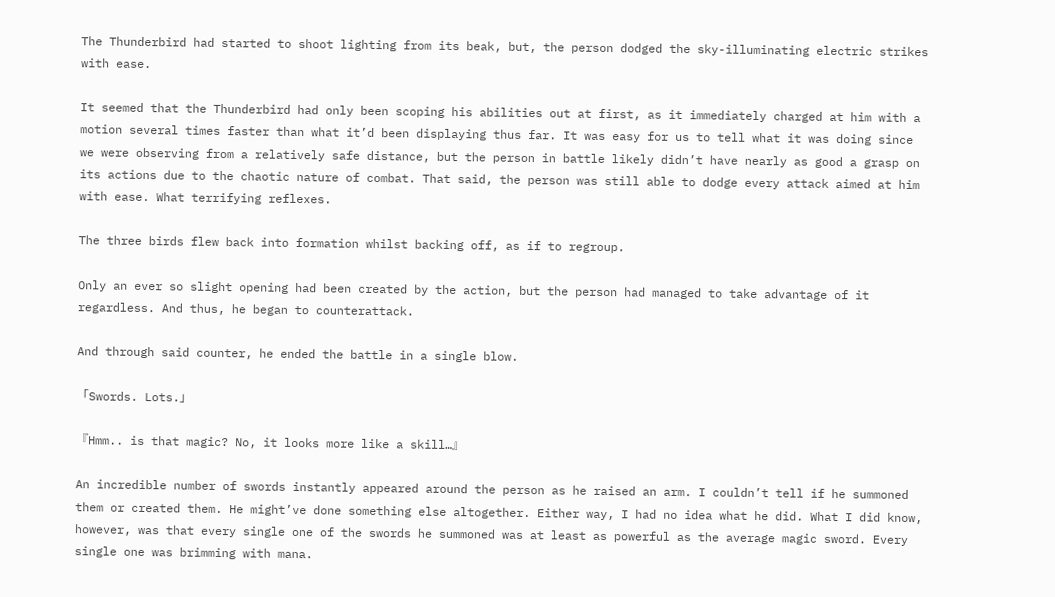The Thunderbird had started to shoot lighting from its beak, but, the person dodged the sky-illuminating electric strikes with ease.

It seemed that the Thunderbird had only been scoping his abilities out at first, as it immediately charged at him with a motion several times faster than what it’d been displaying thus far. It was easy for us to tell what it was doing since we were observing from a relatively safe distance, but the person in battle likely didn’t have nearly as good a grasp on its actions due to the chaotic nature of combat. That said, the person was still able to dodge every attack aimed at him with ease. What terrifying reflexes.

The three birds flew back into formation whilst backing off, as if to regroup.

Only an ever so slight opening had been created by the action, but the person had managed to take advantage of it regardless. And thus, he began to counterattack.

And through said counter, he ended the battle in a single blow.

「Swords. Lots.」

『Hmm.. is that magic? No, it looks more like a skill…』

An incredible number of swords instantly appeared around the person as he raised an arm. I couldn’t tell if he summoned them or created them. He might’ve done something else altogether. Either way, I had no idea what he did. What I did know, however, was that every single one of the swords he summoned was at least as powerful as the average magic sword. Every single one was brimming with mana.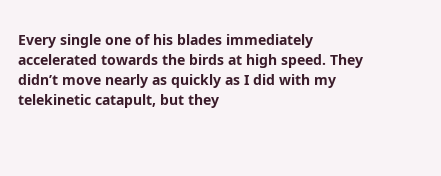Every single one of his blades immediately accelerated towards the birds at high speed. They didn’t move nearly as quickly as I did with my telekinetic catapult, but they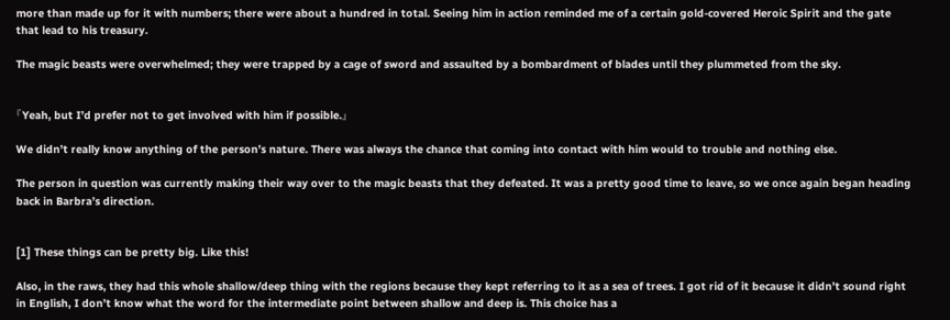more than made up for it with numbers; there were about a hundred in total. Seeing him in action reminded me of a certain gold-covered Heroic Spirit and the gate that lead to his treasury.

The magic beasts were overwhelmed; they were trapped by a cage of sword and assaulted by a bombardment of blades until they plummeted from the sky.


『Yeah, but I’d prefer not to get involved with him if possible.』

We didn’t really know anything of the person’s nature. There was always the chance that coming into contact with him would to trouble and nothing else.

The person in question was currently making their way over to the magic beasts that they defeated. It was a pretty good time to leave, so we once again began heading back in Barbra’s direction.


[1] These things can be pretty big. Like this!

Also, in the raws, they had this whole shallow/deep thing with the regions because they kept referring to it as a sea of trees. I got rid of it because it didn’t sound right in English, I don’t know what the word for the intermediate point between shallow and deep is. This choice has a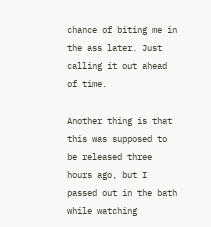chance of biting me in the ass later. Just calling it out ahead of time.

Another thing is that this was supposed to be released three hours ago, but I passed out in the bath while watching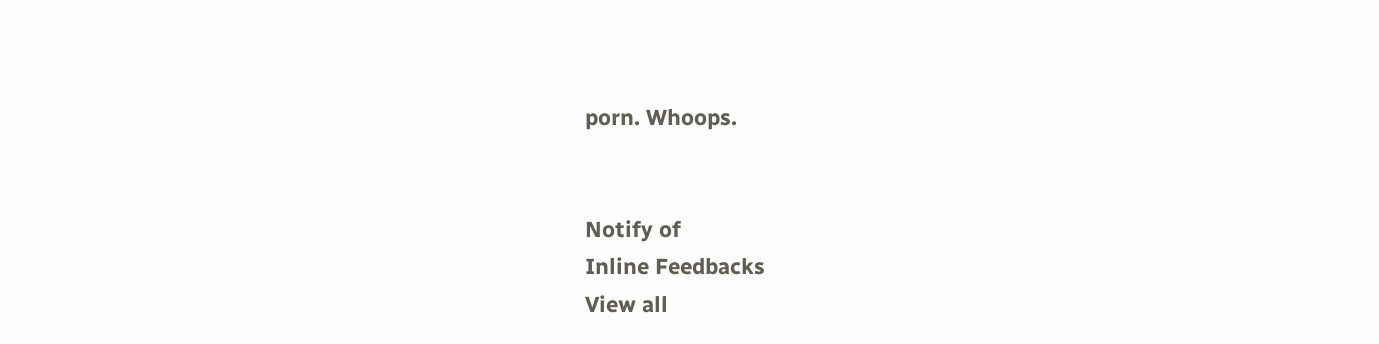porn. Whoops.


Notify of
Inline Feedbacks
View all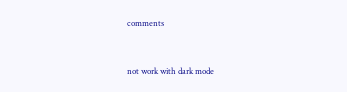comments


not work with dark mode